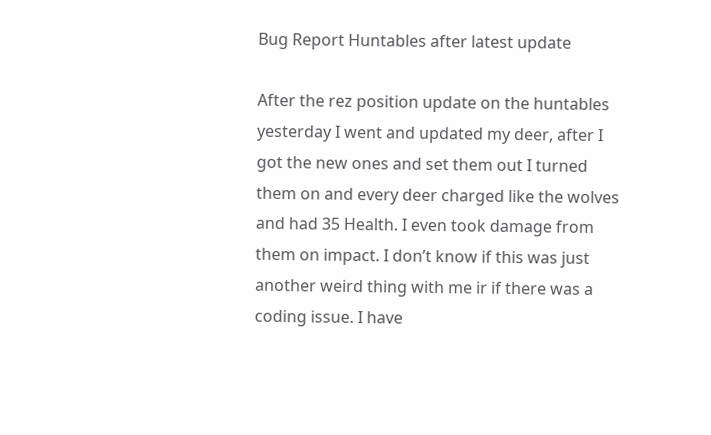Bug Report Huntables after latest update

After the rez position update on the huntables yesterday I went and updated my deer, after I got the new ones and set them out I turned them on and every deer charged like the wolves and had 35 Health. I even took damage from them on impact. I don’t know if this was just another weird thing with me ir if there was a coding issue. I have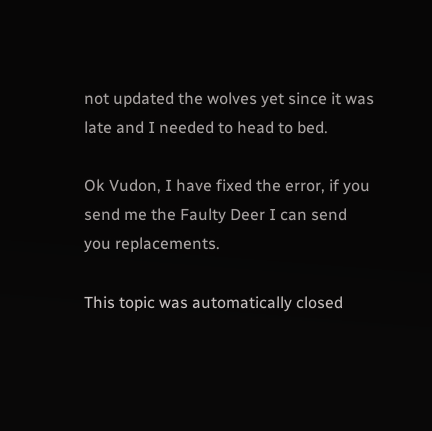not updated the wolves yet since it was late and I needed to head to bed.

Ok Vudon, I have fixed the error, if you send me the Faulty Deer I can send you replacements.

This topic was automatically closed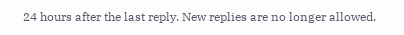24 hours after the last reply. New replies are no longer allowed.